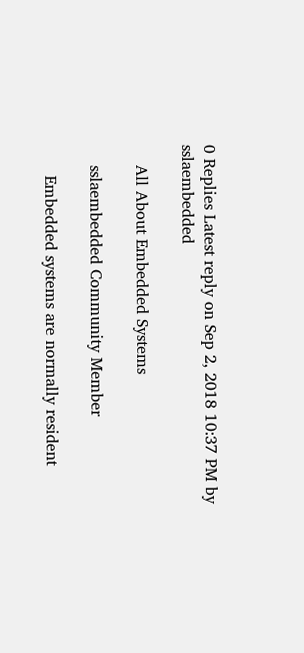0 Replies Latest reply on Sep 2, 2018 10:37 PM by sslaembedded

    All About Embedded Systems

    sslaembedded Community Member

      Embedded systems are normally resident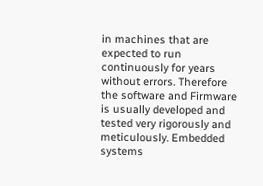in machines that are expected to run continuously for years without errors. Therefore the software and Firmware is usually developed and tested very rigorously and meticulously. Embedded systems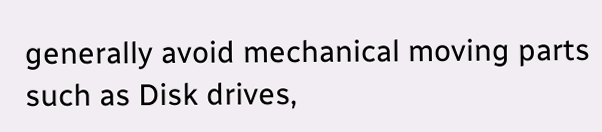generally avoid mechanical moving parts such as Disk drives,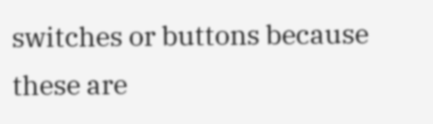switches or buttons because these are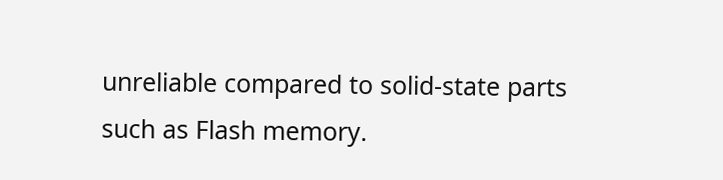unreliable compared to solid-state parts such as Flash memory.